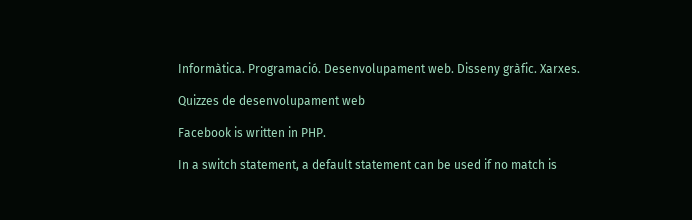Informàtica. Programació. Desenvolupament web. Disseny gràfic. Xarxes.

Quizzes de desenvolupament web

Facebook is written in PHP.

In a switch statement, a default statement can be used if no match is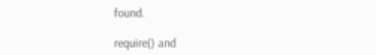found.

require() and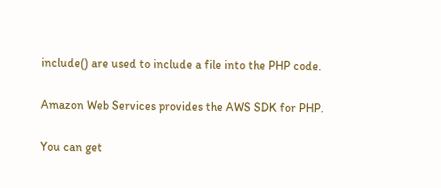include() are used to include a file into the PHP code.

Amazon Web Services provides the AWS SDK for PHP.

You can get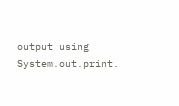output using System.out.print.